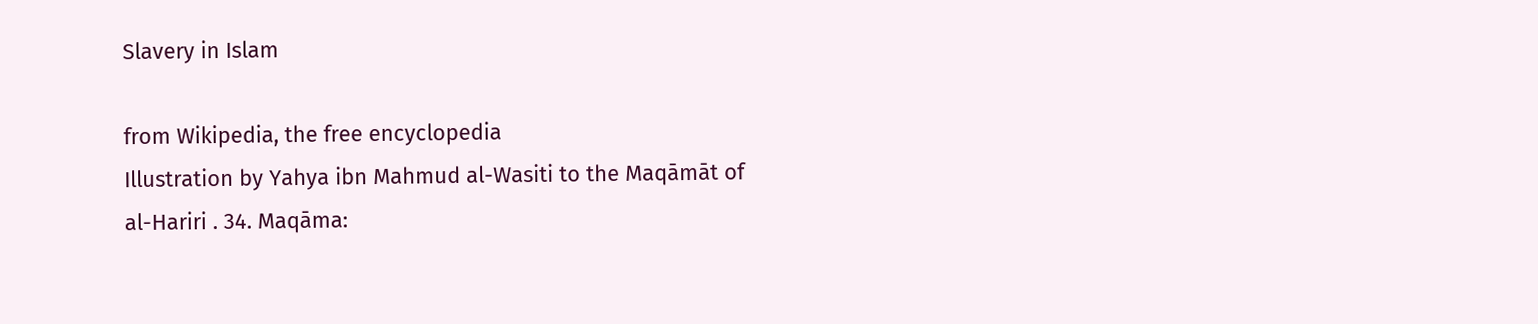Slavery in Islam

from Wikipedia, the free encyclopedia
Illustration by Yahya ibn Mahmud al-Wasiti to the Maqāmāt of al-Hariri . 34. Maqāma: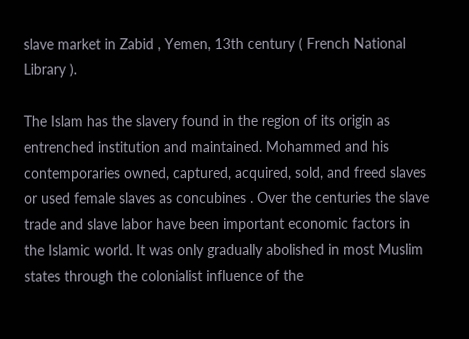slave market in Zabid , Yemen, 13th century ( French National Library ).

The Islam has the slavery found in the region of its origin as entrenched institution and maintained. Mohammed and his contemporaries owned, captured, acquired, sold, and freed slaves or used female slaves as concubines . Over the centuries the slave trade and slave labor have been important economic factors in the Islamic world. It was only gradually abolished in most Muslim states through the colonialist influence of the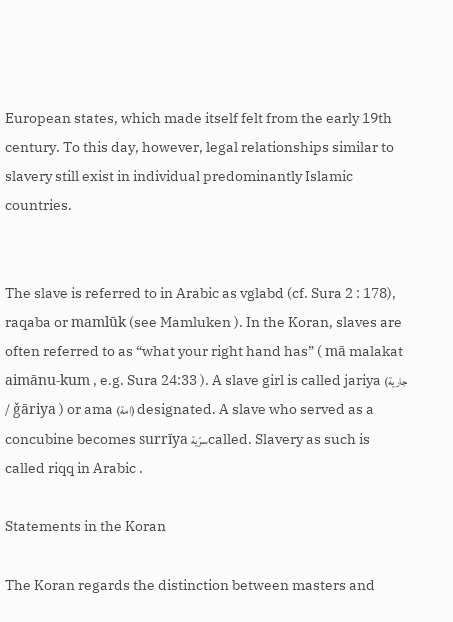European states, which made itself felt from the early 19th century. To this day, however, legal relationships similar to slavery still exist in individual predominantly Islamic countries.


The slave is referred to in Arabic as vglabd (cf. Sura 2 : 178), raqaba or mamlūk (see Mamluken ). In the Koran, slaves are often referred to as “what your right hand has” ( mā malakat aimānu-kum , e.g. Sura 24:33 ). A slave girl is called jariya (جارية / ǧāriya ) or ama (امة) designated. A slave who served as a concubine becomes surrīya سرّيةcalled. Slavery as such is called riqq in Arabic .

Statements in the Koran

The Koran regards the distinction between masters and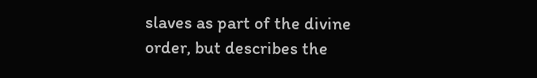slaves as part of the divine order, but describes the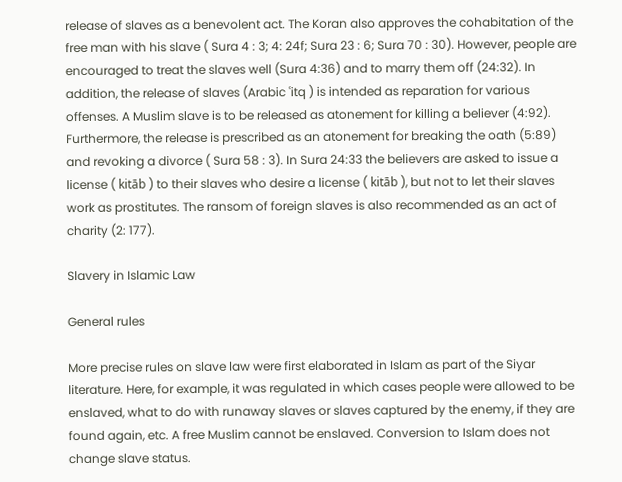release of slaves as a benevolent act. The Koran also approves the cohabitation of the free man with his slave ( Sura 4 : 3; 4: 24f; Sura 23 : 6; Sura 70 : 30). However, people are encouraged to treat the slaves well (Sura 4:36) and to marry them off (24:32). In addition, the release of slaves (Arabic ʿitq ) is intended as reparation for various offenses. A Muslim slave is to be released as atonement for killing a believer (4:92). Furthermore, the release is prescribed as an atonement for breaking the oath (5:89) and revoking a divorce ( Sura 58 : 3). In Sura 24:33 the believers are asked to issue a license ( kitāb ) to their slaves who desire a license ( kitāb ), but not to let their slaves work as prostitutes. The ransom of foreign slaves is also recommended as an act of charity (2: 177).

Slavery in Islamic Law

General rules

More precise rules on slave law were first elaborated in Islam as part of the Siyar literature. Here, for example, it was regulated in which cases people were allowed to be enslaved, what to do with runaway slaves or slaves captured by the enemy, if they are found again, etc. A free Muslim cannot be enslaved. Conversion to Islam does not change slave status.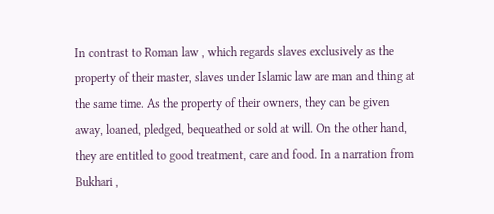In contrast to Roman law , which regards slaves exclusively as the property of their master, slaves under Islamic law are man and thing at the same time. As the property of their owners, they can be given away, loaned, pledged, bequeathed or sold at will. On the other hand, they are entitled to good treatment, care and food. In a narration from Bukhari ,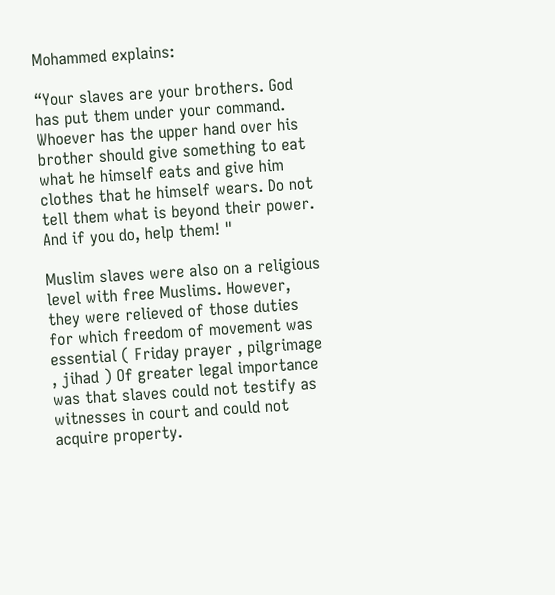Mohammed explains:

“Your slaves are your brothers. God has put them under your command. Whoever has the upper hand over his brother should give something to eat what he himself eats and give him clothes that he himself wears. Do not tell them what is beyond their power. And if you do, help them! "

Muslim slaves were also on a religious level with free Muslims. However, they were relieved of those duties for which freedom of movement was essential ( Friday prayer , pilgrimage , jihad ) Of greater legal importance was that slaves could not testify as witnesses in court and could not acquire property.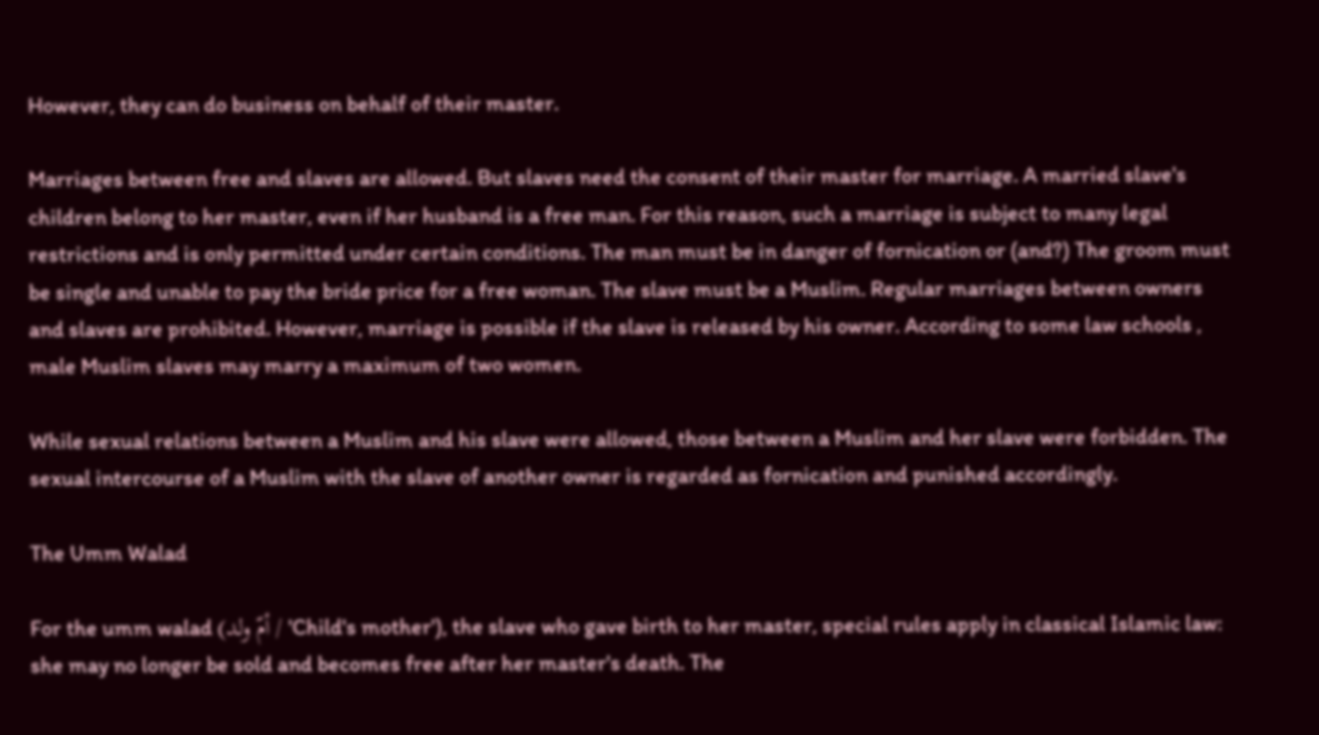However, they can do business on behalf of their master.

Marriages between free and slaves are allowed. But slaves need the consent of their master for marriage. A married slave's children belong to her master, even if her husband is a free man. For this reason, such a marriage is subject to many legal restrictions and is only permitted under certain conditions. The man must be in danger of fornication or (and?) The groom must be single and unable to pay the bride price for a free woman. The slave must be a Muslim. Regular marriages between owners and slaves are prohibited. However, marriage is possible if the slave is released by his owner. According to some law schools , male Muslim slaves may marry a maximum of two women.

While sexual relations between a Muslim and his slave were allowed, those between a Muslim and her slave were forbidden. The sexual intercourse of a Muslim with the slave of another owner is regarded as fornication and punished accordingly.

The Umm Walad

For the umm walad (أمّ ولد / 'Child's mother'), the slave who gave birth to her master, special rules apply in classical Islamic law: she may no longer be sold and becomes free after her master's death. The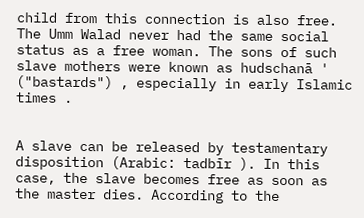child from this connection is also free. The Umm Walad never had the same social status as a free woman. The sons of such slave mothers were known as hudschanā ' ("bastards") , especially in early Islamic times .


A slave can be released by testamentary disposition (Arabic: tadbīr ). In this case, the slave becomes free as soon as the master dies. According to the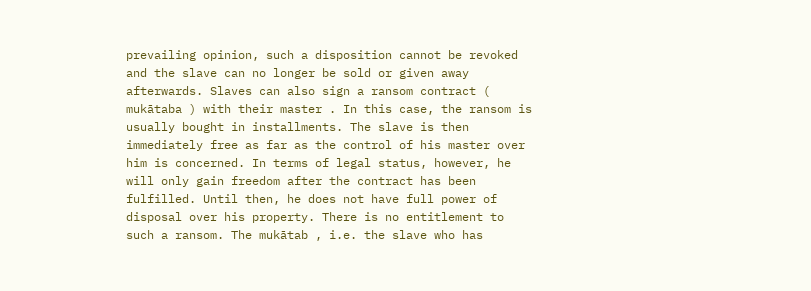prevailing opinion, such a disposition cannot be revoked and the slave can no longer be sold or given away afterwards. Slaves can also sign a ransom contract ( mukātaba ) with their master . In this case, the ransom is usually bought in installments. The slave is then immediately free as far as the control of his master over him is concerned. In terms of legal status, however, he will only gain freedom after the contract has been fulfilled. Until then, he does not have full power of disposal over his property. There is no entitlement to such a ransom. The mukātab , i.e. the slave who has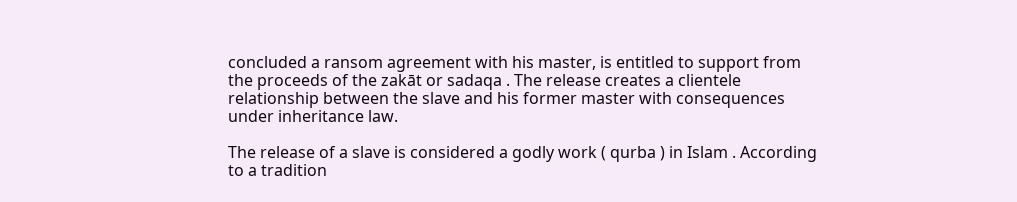concluded a ransom agreement with his master, is entitled to support from the proceeds of the zakāt or sadaqa . The release creates a clientele relationship between the slave and his former master with consequences under inheritance law.

The release of a slave is considered a godly work ( qurba ) in Islam . According to a tradition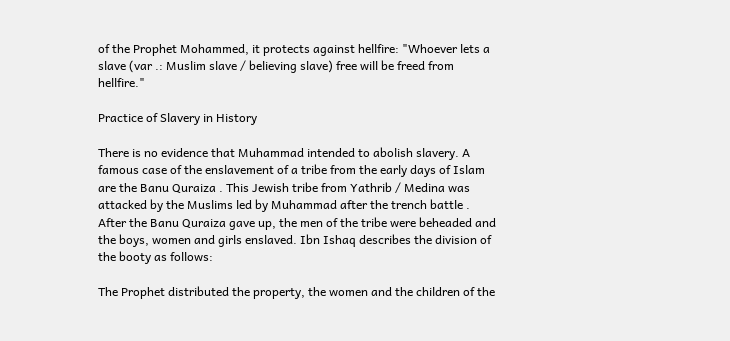of the Prophet Mohammed, it protects against hellfire: "Whoever lets a slave (var .: Muslim slave / believing slave) free will be freed from hellfire."

Practice of Slavery in History

There is no evidence that Muhammad intended to abolish slavery. A famous case of the enslavement of a tribe from the early days of Islam are the Banu Quraiza . This Jewish tribe from Yathrib / Medina was attacked by the Muslims led by Muhammad after the trench battle . After the Banu Quraiza gave up, the men of the tribe were beheaded and the boys, women and girls enslaved. Ibn Ishaq describes the division of the booty as follows:

The Prophet distributed the property, the women and the children of the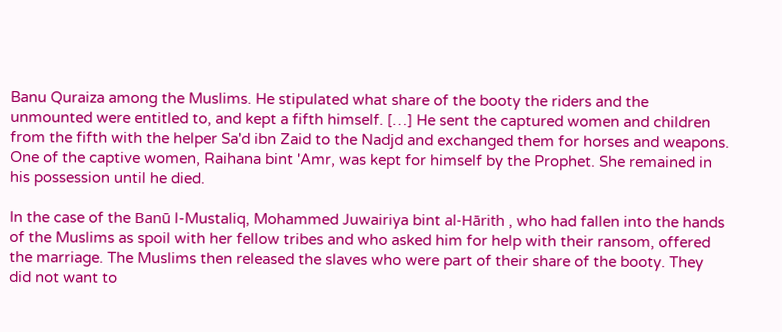Banu Quraiza among the Muslims. He stipulated what share of the booty the riders and the unmounted were entitled to, and kept a fifth himself. […] He sent the captured women and children from the fifth with the helper Sa'd ibn Zaid to the Nadjd and exchanged them for horses and weapons. One of the captive women, Raihana bint 'Amr, was kept for himself by the Prophet. She remained in his possession until he died.

In the case of the Banū l-Mustaliq, Mohammed Juwairiya bint al-Hārith , who had fallen into the hands of the Muslims as spoil with her fellow tribes and who asked him for help with their ransom, offered the marriage. The Muslims then released the slaves who were part of their share of the booty. They did not want to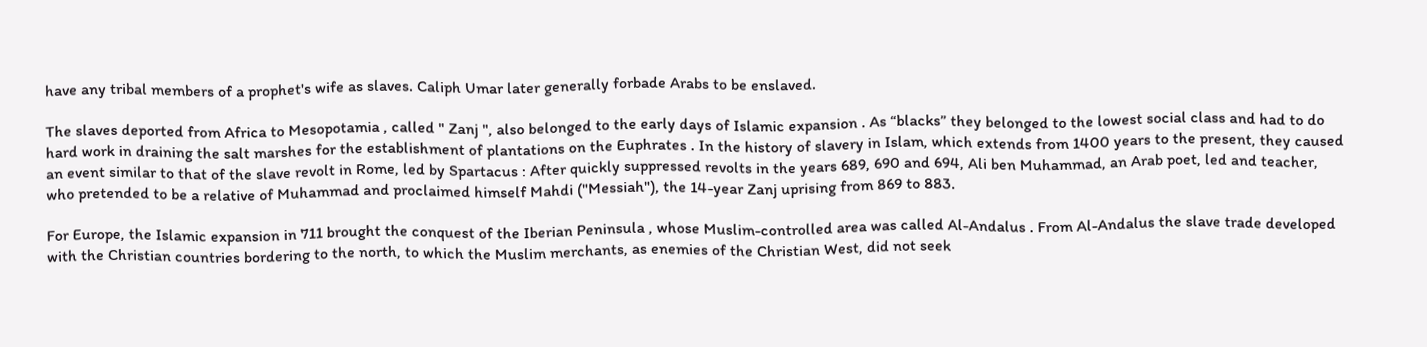have any tribal members of a prophet's wife as slaves. Caliph Umar later generally forbade Arabs to be enslaved.

The slaves deported from Africa to Mesopotamia , called " Zanj ", also belonged to the early days of Islamic expansion . As “blacks” they belonged to the lowest social class and had to do hard work in draining the salt marshes for the establishment of plantations on the Euphrates . In the history of slavery in Islam, which extends from 1400 years to the present, they caused an event similar to that of the slave revolt in Rome, led by Spartacus : After quickly suppressed revolts in the years 689, 690 and 694, Ali ben Muhammad, an Arab poet, led and teacher, who pretended to be a relative of Muhammad and proclaimed himself Mahdi ("Messiah"), the 14-year Zanj uprising from 869 to 883.

For Europe, the Islamic expansion in 711 brought the conquest of the Iberian Peninsula , whose Muslim-controlled area was called Al-Andalus . From Al-Andalus the slave trade developed with the Christian countries bordering to the north, to which the Muslim merchants, as enemies of the Christian West, did not seek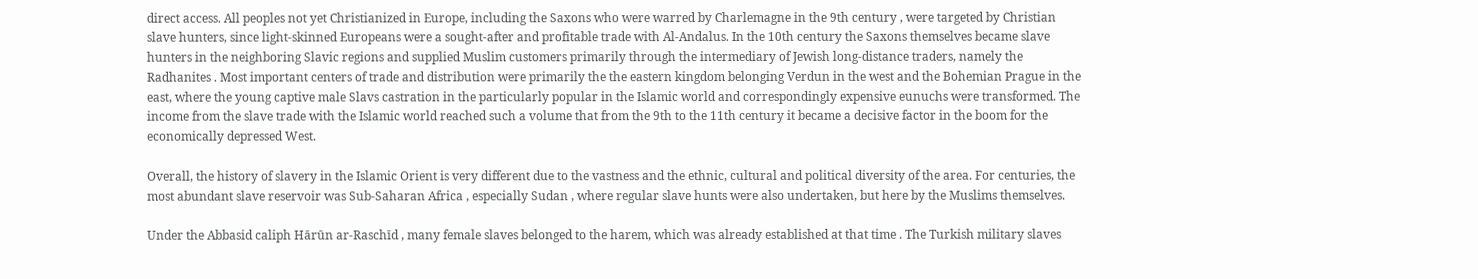direct access. All peoples not yet Christianized in Europe, including the Saxons who were warred by Charlemagne in the 9th century , were targeted by Christian slave hunters, since light-skinned Europeans were a sought-after and profitable trade with Al-Andalus. In the 10th century the Saxons themselves became slave hunters in the neighboring Slavic regions and supplied Muslim customers primarily through the intermediary of Jewish long-distance traders, namely the Radhanites . Most important centers of trade and distribution were primarily the the eastern kingdom belonging Verdun in the west and the Bohemian Prague in the east, where the young captive male Slavs castration in the particularly popular in the Islamic world and correspondingly expensive eunuchs were transformed. The income from the slave trade with the Islamic world reached such a volume that from the 9th to the 11th century it became a decisive factor in the boom for the economically depressed West.

Overall, the history of slavery in the Islamic Orient is very different due to the vastness and the ethnic, cultural and political diversity of the area. For centuries, the most abundant slave reservoir was Sub-Saharan Africa , especially Sudan , where regular slave hunts were also undertaken, but here by the Muslims themselves.

Under the Abbasid caliph Hārūn ar-Raschīd , many female slaves belonged to the harem, which was already established at that time . The Turkish military slaves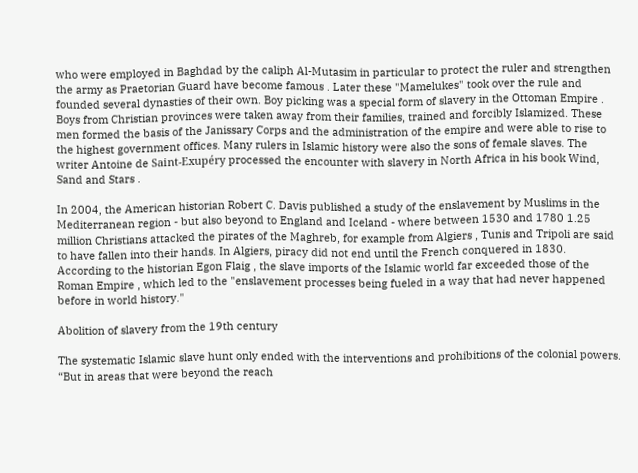who were employed in Baghdad by the caliph Al-Mutasim in particular to protect the ruler and strengthen the army as Praetorian Guard have become famous . Later these "Mamelukes" took over the rule and founded several dynasties of their own. Boy picking was a special form of slavery in the Ottoman Empire . Boys from Christian provinces were taken away from their families, trained and forcibly Islamized. These men formed the basis of the Janissary Corps and the administration of the empire and were able to rise to the highest government offices. Many rulers in Islamic history were also the sons of female slaves. The writer Antoine de Saint-Exupéry processed the encounter with slavery in North Africa in his book Wind, Sand and Stars .

In 2004, the American historian Robert C. Davis published a study of the enslavement by Muslims in the Mediterranean region - but also beyond to England and Iceland - where between 1530 and 1780 1.25 million Christians attacked the pirates of the Maghreb, for example from Algiers , Tunis and Tripoli are said to have fallen into their hands. In Algiers, piracy did not end until the French conquered in 1830. According to the historian Egon Flaig , the slave imports of the Islamic world far exceeded those of the Roman Empire , which led to the "enslavement processes being fueled in a way that had never happened before in world history."

Abolition of slavery from the 19th century

The systematic Islamic slave hunt only ended with the interventions and prohibitions of the colonial powers. “But in areas that were beyond the reach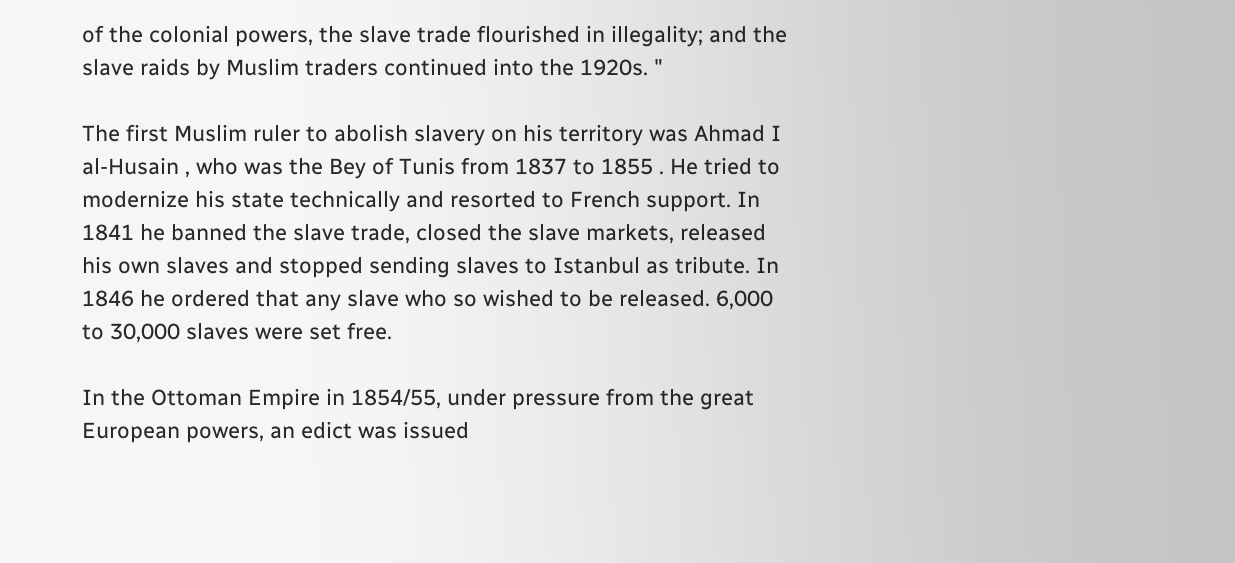of the colonial powers, the slave trade flourished in illegality; and the slave raids by Muslim traders continued into the 1920s. "

The first Muslim ruler to abolish slavery on his territory was Ahmad I al-Husain , who was the Bey of Tunis from 1837 to 1855 . He tried to modernize his state technically and resorted to French support. In 1841 he banned the slave trade, closed the slave markets, released his own slaves and stopped sending slaves to Istanbul as tribute. In 1846 he ordered that any slave who so wished to be released. 6,000 to 30,000 slaves were set free.

In the Ottoman Empire in 1854/55, under pressure from the great European powers, an edict was issued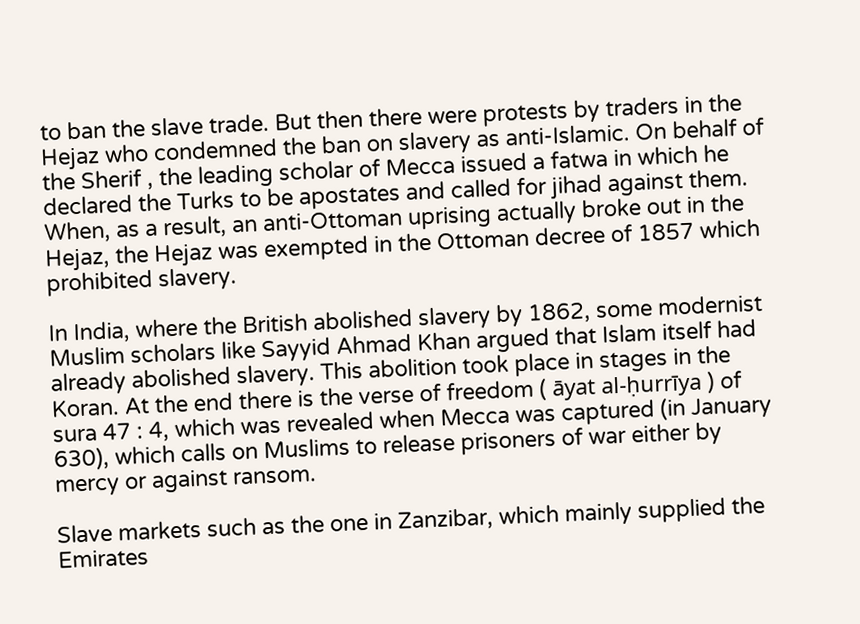to ban the slave trade. But then there were protests by traders in the Hejaz who condemned the ban on slavery as anti-Islamic. On behalf of the Sherif , the leading scholar of Mecca issued a fatwa in which he declared the Turks to be apostates and called for jihad against them. When, as a result, an anti-Ottoman uprising actually broke out in the Hejaz, the Hejaz was exempted in the Ottoman decree of 1857 which prohibited slavery.

In India, where the British abolished slavery by 1862, some modernist Muslim scholars like Sayyid Ahmad Khan argued that Islam itself had already abolished slavery. This abolition took place in stages in the Koran. At the end there is the verse of freedom ( āyat al-ḥurrīya ) of sura 47 : 4, which was revealed when Mecca was captured (in January 630), which calls on Muslims to release prisoners of war either by mercy or against ransom.

Slave markets such as the one in Zanzibar, which mainly supplied the Emirates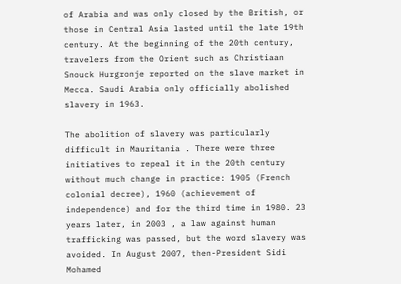of Arabia and was only closed by the British, or those in Central Asia lasted until the late 19th century. At the beginning of the 20th century, travelers from the Orient such as Christiaan Snouck Hurgronje reported on the slave market in Mecca. Saudi Arabia only officially abolished slavery in 1963.

The abolition of slavery was particularly difficult in Mauritania . There were three initiatives to repeal it in the 20th century without much change in practice: 1905 (French colonial decree), 1960 (achievement of independence) and for the third time in 1980. 23 years later, in 2003 , a law against human trafficking was passed, but the word slavery was avoided. In August 2007, then-President Sidi Mohamed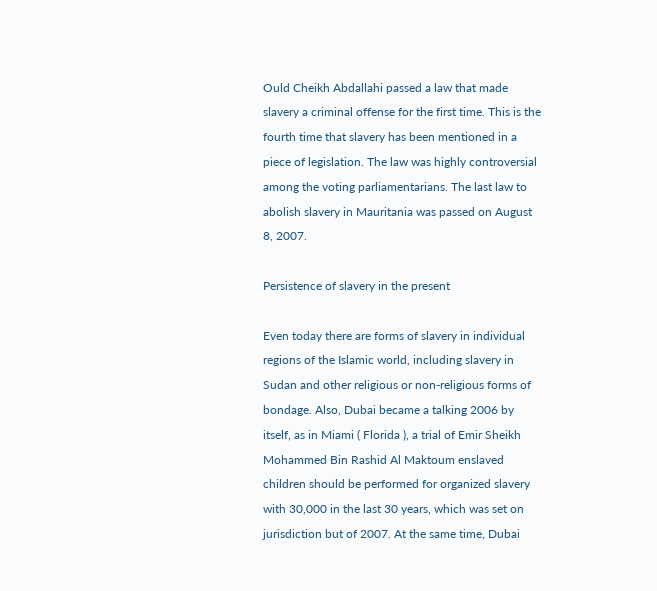Ould Cheikh Abdallahi passed a law that made slavery a criminal offense for the first time. This is the fourth time that slavery has been mentioned in a piece of legislation. The law was highly controversial among the voting parliamentarians. The last law to abolish slavery in Mauritania was passed on August 8, 2007.

Persistence of slavery in the present

Even today there are forms of slavery in individual regions of the Islamic world, including slavery in Sudan and other religious or non-religious forms of bondage. Also, Dubai became a talking 2006 by itself, as in Miami ( Florida ), a trial of Emir Sheikh Mohammed Bin Rashid Al Maktoum enslaved children should be performed for organized slavery with 30,000 in the last 30 years, which was set on jurisdiction but of 2007. At the same time, Dubai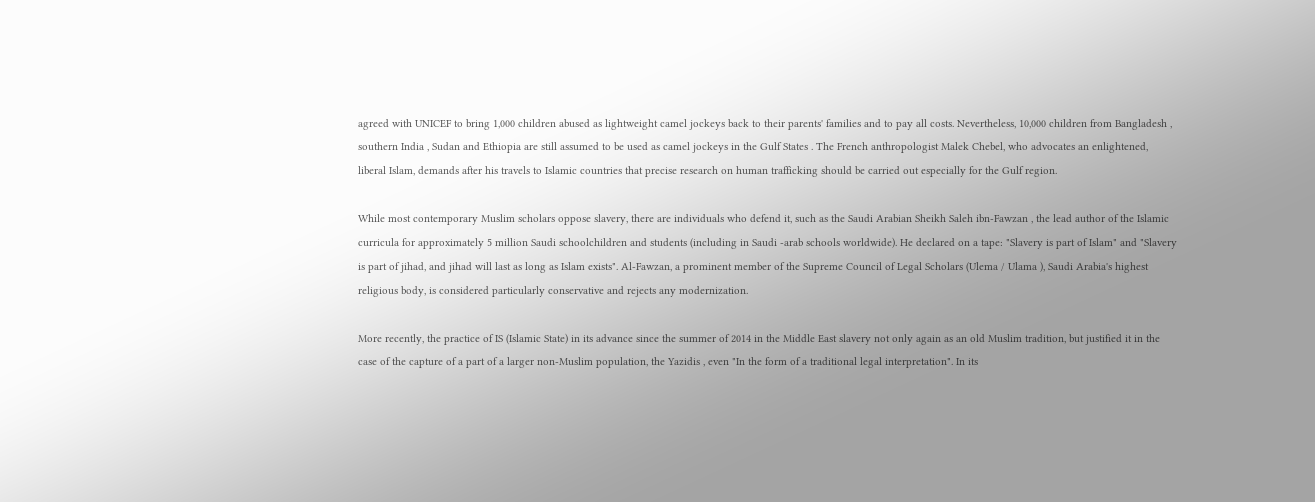agreed with UNICEF to bring 1,000 children abused as lightweight camel jockeys back to their parents' families and to pay all costs. Nevertheless, 10,000 children from Bangladesh , southern India , Sudan and Ethiopia are still assumed to be used as camel jockeys in the Gulf States . The French anthropologist Malek Chebel, who advocates an enlightened, liberal Islam, demands after his travels to Islamic countries that precise research on human trafficking should be carried out especially for the Gulf region.

While most contemporary Muslim scholars oppose slavery, there are individuals who defend it, such as the Saudi Arabian Sheikh Saleh ibn-Fawzan , the lead author of the Islamic curricula for approximately 5 million Saudi schoolchildren and students (including in Saudi -arab schools worldwide). He declared on a tape: "Slavery is part of Islam" and "Slavery is part of jihad, and jihad will last as long as Islam exists". Al-Fawzan, a prominent member of the Supreme Council of Legal Scholars (Ulema / Ulama ), Saudi Arabia's highest religious body, is considered particularly conservative and rejects any modernization.

More recently, the practice of IS (Islamic State) in its advance since the summer of 2014 in the Middle East slavery not only again as an old Muslim tradition, but justified it in the case of the capture of a part of a larger non-Muslim population, the Yazidis , even "In the form of a traditional legal interpretation". In its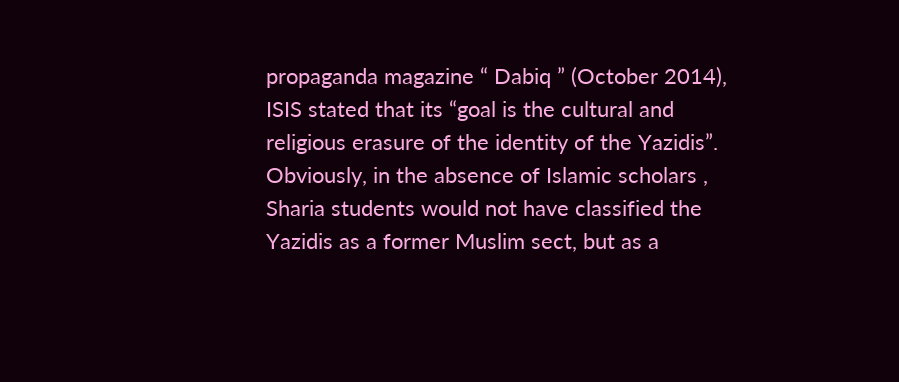propaganda magazine “ Dabiq ” (October 2014), ISIS stated that its “goal is the cultural and religious erasure of the identity of the Yazidis”. Obviously, in the absence of Islamic scholars , Sharia students would not have classified the Yazidis as a former Muslim sect, but as a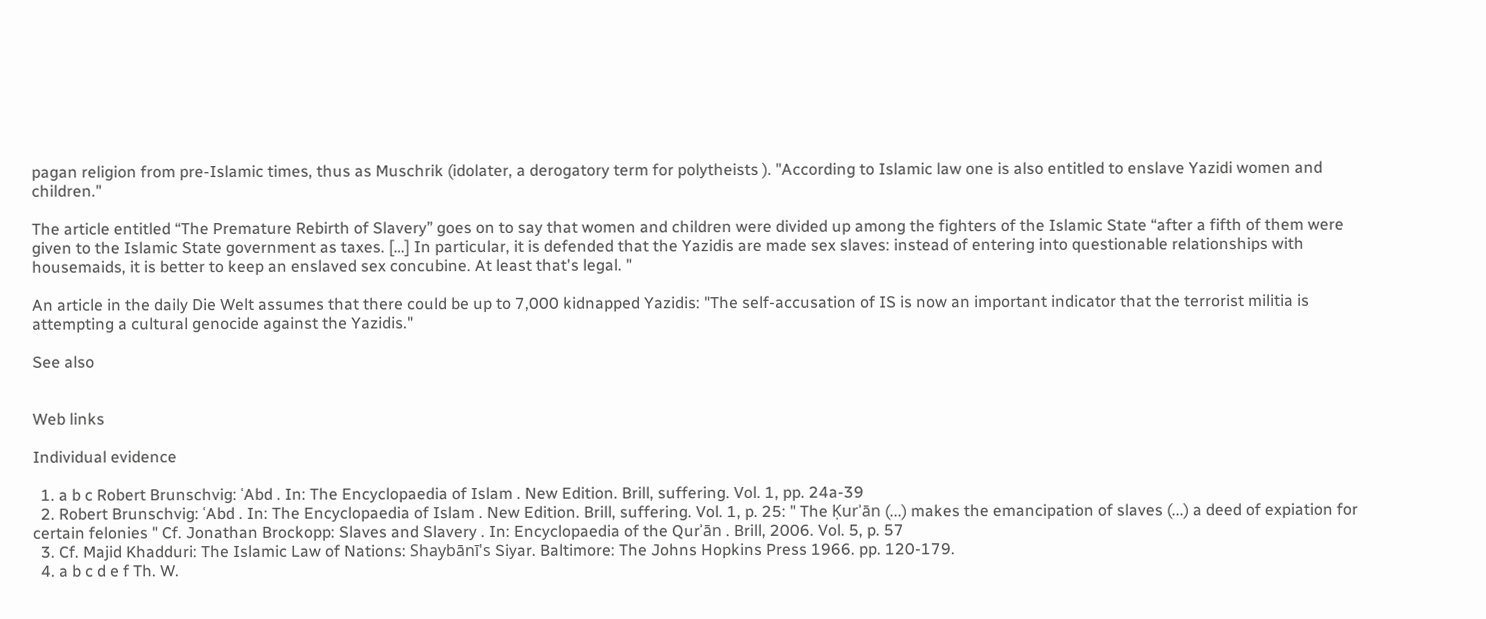pagan religion from pre-Islamic times, thus as Muschrik (idolater, a derogatory term for polytheists ). "According to Islamic law one is also entitled to enslave Yazidi women and children."

The article entitled “The Premature Rebirth of Slavery” goes on to say that women and children were divided up among the fighters of the Islamic State “after a fifth of them were given to the Islamic State government as taxes. […] In particular, it is defended that the Yazidis are made sex slaves: instead of entering into questionable relationships with housemaids, it is better to keep an enslaved sex concubine. At least that's legal. "

An article in the daily Die Welt assumes that there could be up to 7,000 kidnapped Yazidis: "The self-accusation of IS is now an important indicator that the terrorist militia is attempting a cultural genocide against the Yazidis."

See also


Web links

Individual evidence

  1. a b c Robert Brunschvig: ʿAbd . In: The Encyclopaedia of Islam . New Edition. Brill, suffering. Vol. 1, pp. 24a-39
  2. Robert Brunschvig: ʿAbd . In: The Encyclopaedia of Islam . New Edition. Brill, suffering. Vol. 1, p. 25: " The Ḳurʾān (...) makes the emancipation of slaves (...) a deed of expiation for certain felonies " Cf. Jonathan Brockopp: Slaves and Slavery . In: Encyclopaedia of the Qurʾān . Brill, 2006. Vol. 5, p. 57
  3. Cf. Majid Khadduri: The Islamic Law of Nations: Shaybānī's Siyar. Baltimore: The Johns Hopkins Press 1966. pp. 120-179.
  4. a b c d e f Th. W.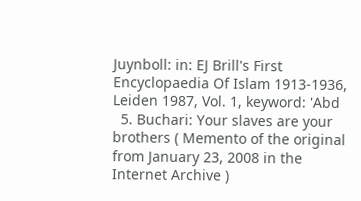Juynboll: in: EJ Brill's First Encyclopaedia Of Islam 1913-1936, Leiden 1987, Vol. 1, keyword: 'Abd
  5. Buchari: Your slaves are your brothers ( Memento of the original from January 23, 2008 in the Internet Archive )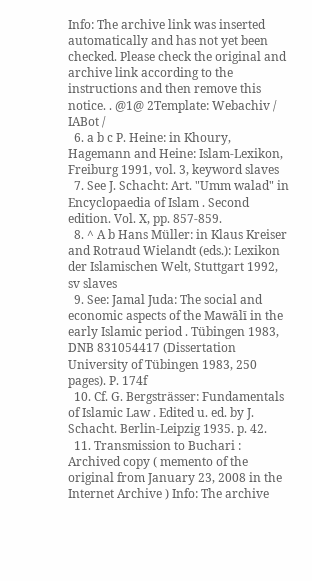Info: The archive link was inserted automatically and has not yet been checked. Please check the original and archive link according to the instructions and then remove this notice. . @1@ 2Template: Webachiv / IABot /
  6. a b c P. Heine: in Khoury, Hagemann and Heine: Islam-Lexikon, Freiburg 1991, vol. 3, keyword slaves
  7. See J. Schacht: Art. "Umm walad" in Encyclopaedia of Islam . Second edition. Vol. X, pp. 857-859.
  8. ^ A b Hans Müller: in Klaus Kreiser and Rotraud Wielandt (eds.): Lexikon der Islamischen Welt, Stuttgart 1992, sv slaves
  9. See: Jamal Juda: The social and economic aspects of the Mawālī in the early Islamic period . Tübingen 1983, DNB 831054417 (Dissertation University of Tübingen 1983, 250 pages). P. 174f
  10. Cf. G. Bergsträsser: Fundamentals of Islamic Law . Edited u. ed. by J. Schacht. Berlin-Leipzig 1935. p. 42.
  11. Transmission to Buchari : Archived copy ( memento of the original from January 23, 2008 in the Internet Archive ) Info: The archive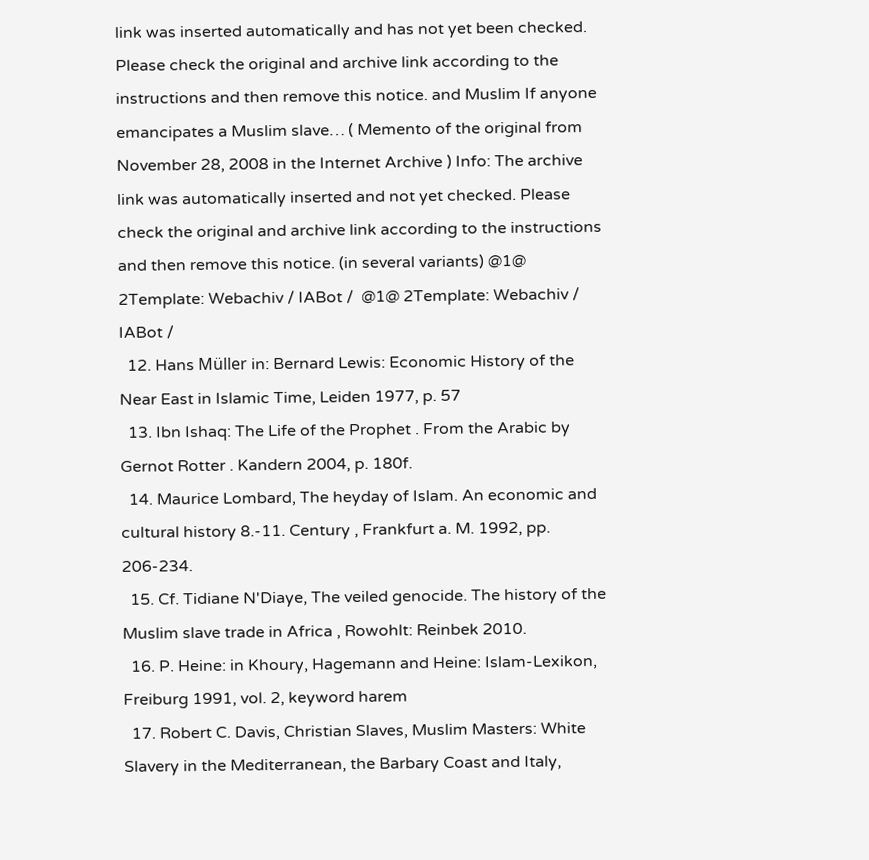link was inserted automatically and has not yet been checked. Please check the original and archive link according to the instructions and then remove this notice. and Muslim If anyone emancipates a Muslim slave… ( Memento of the original from November 28, 2008 in the Internet Archive ) Info: The archive link was automatically inserted and not yet checked. Please check the original and archive link according to the instructions and then remove this notice. (in several variants) @1@ 2Template: Webachiv / IABot /  @1@ 2Template: Webachiv / IABot /
  12. Hans Müller in: Bernard Lewis: Economic History of the Near East in Islamic Time, Leiden 1977, p. 57
  13. Ibn Ishaq: The Life of the Prophet . From the Arabic by Gernot Rotter . Kandern 2004, p. 180f.
  14. Maurice Lombard, The heyday of Islam. An economic and cultural history 8.-11. Century , Frankfurt a. M. 1992, pp. 206-234.
  15. Cf. Tidiane N'Diaye, The veiled genocide. The history of the Muslim slave trade in Africa , Rowohlt: Reinbek 2010.
  16. P. Heine: in Khoury, Hagemann and Heine: Islam-Lexikon, Freiburg 1991, vol. 2, keyword harem
  17. Robert C. Davis, Christian Slaves, Muslim Masters: White Slavery in the Mediterranean, the Barbary Coast and Italy,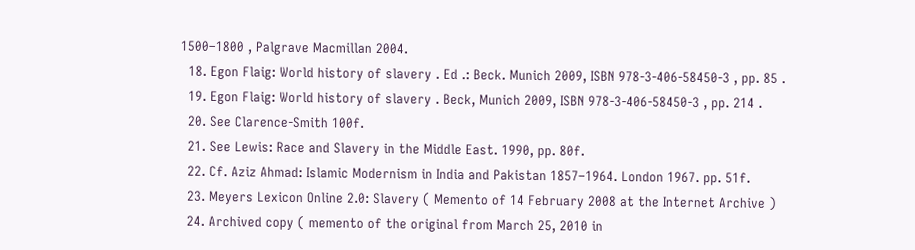1500–1800 , Palgrave Macmillan 2004.
  18. Egon Flaig: World history of slavery . Ed .: Beck. Munich 2009, ISBN 978-3-406-58450-3 , pp. 85 .
  19. Egon Flaig: World history of slavery . Beck, Munich 2009, ISBN 978-3-406-58450-3 , pp. 214 .
  20. See Clarence-Smith 100f.
  21. See Lewis: Race and Slavery in the Middle East. 1990, pp. 80f.
  22. Cf. Aziz Ahmad: Islamic Modernism in India and Pakistan 1857–1964. London 1967. pp. 51f.
  23. Meyers Lexicon Online 2.0: Slavery ( Memento of 14 February 2008 at the Internet Archive )
  24. Archived copy ( memento of the original from March 25, 2010 in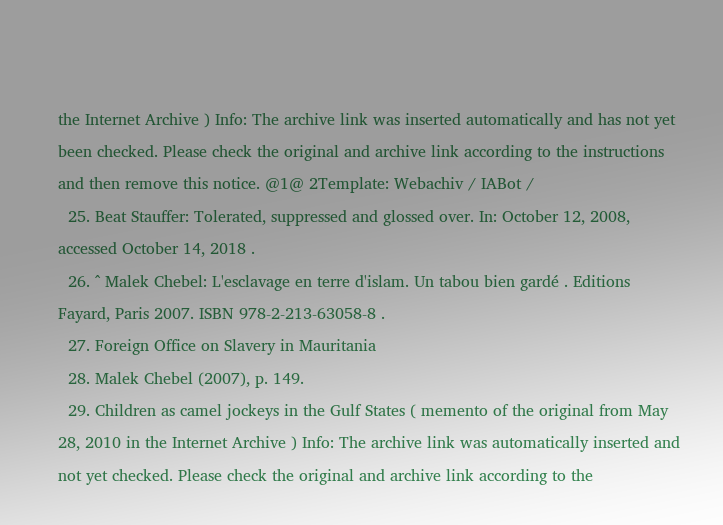the Internet Archive ) Info: The archive link was inserted automatically and has not yet been checked. Please check the original and archive link according to the instructions and then remove this notice. @1@ 2Template: Webachiv / IABot /
  25. Beat Stauffer: Tolerated, suppressed and glossed over. In: October 12, 2008, accessed October 14, 2018 .
  26. ^ Malek Chebel: L'esclavage en terre d'islam. Un tabou bien gardé . Editions Fayard, Paris 2007. ISBN 978-2-213-63058-8 .
  27. Foreign Office on Slavery in Mauritania
  28. Malek Chebel (2007), p. 149.
  29. Children as camel jockeys in the Gulf States ( memento of the original from May 28, 2010 in the Internet Archive ) Info: The archive link was automatically inserted and not yet checked. Please check the original and archive link according to the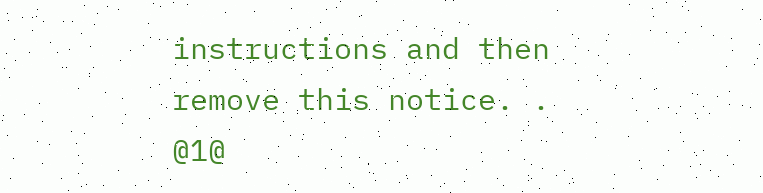instructions and then remove this notice. . @1@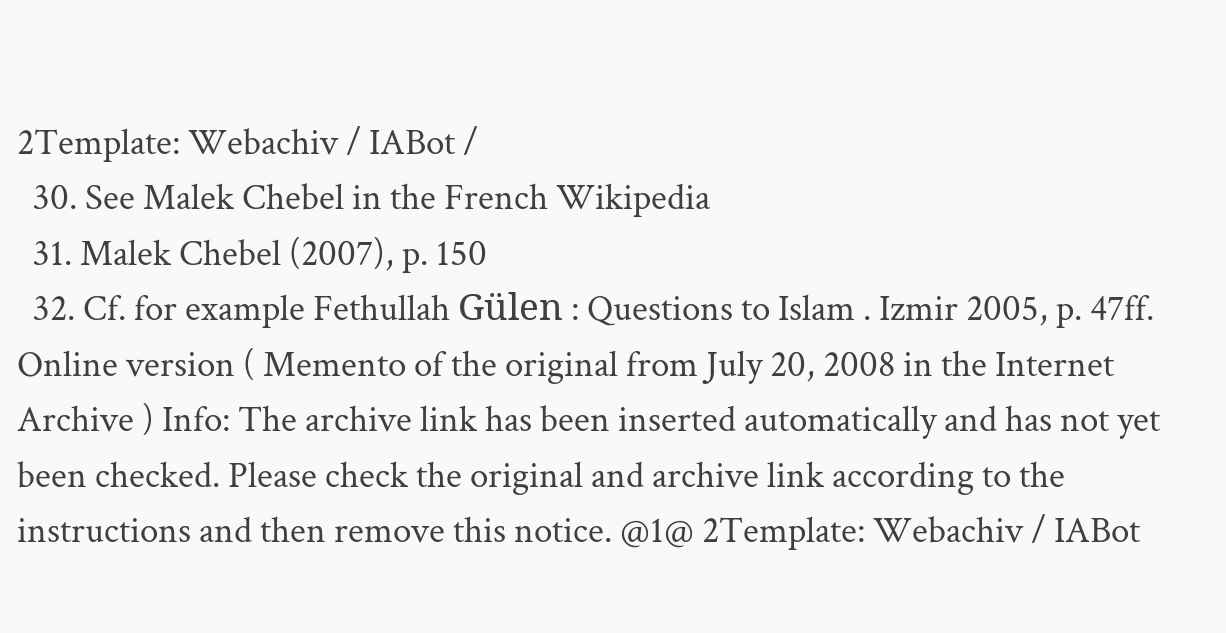2Template: Webachiv / IABot /
  30. See Malek Chebel in the French Wikipedia
  31. Malek Chebel (2007), p. 150
  32. Cf. for example Fethullah Gülen : Questions to Islam . Izmir 2005, p. 47ff. Online version ( Memento of the original from July 20, 2008 in the Internet Archive ) Info: The archive link has been inserted automatically and has not yet been checked. Please check the original and archive link according to the instructions and then remove this notice. @1@ 2Template: Webachiv / IABot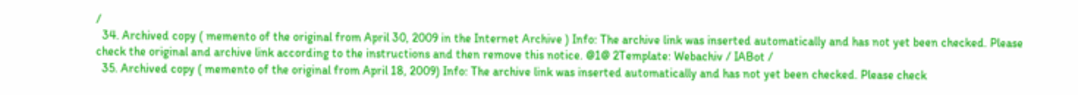/
  34. Archived copy ( memento of the original from April 30, 2009 in the Internet Archive ) Info: The archive link was inserted automatically and has not yet been checked. Please check the original and archive link according to the instructions and then remove this notice. @1@ 2Template: Webachiv / IABot /
  35. Archived copy ( memento of the original from April 18, 2009) Info: The archive link was inserted automatically and has not yet been checked. Please check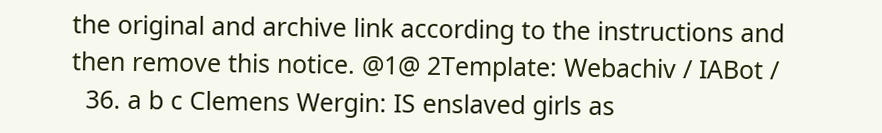the original and archive link according to the instructions and then remove this notice. @1@ 2Template: Webachiv / IABot /
  36. a b c Clemens Wergin: IS enslaved girls as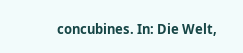concubines. In: Die Welt,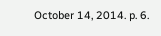October 14, 2014. p. 6.